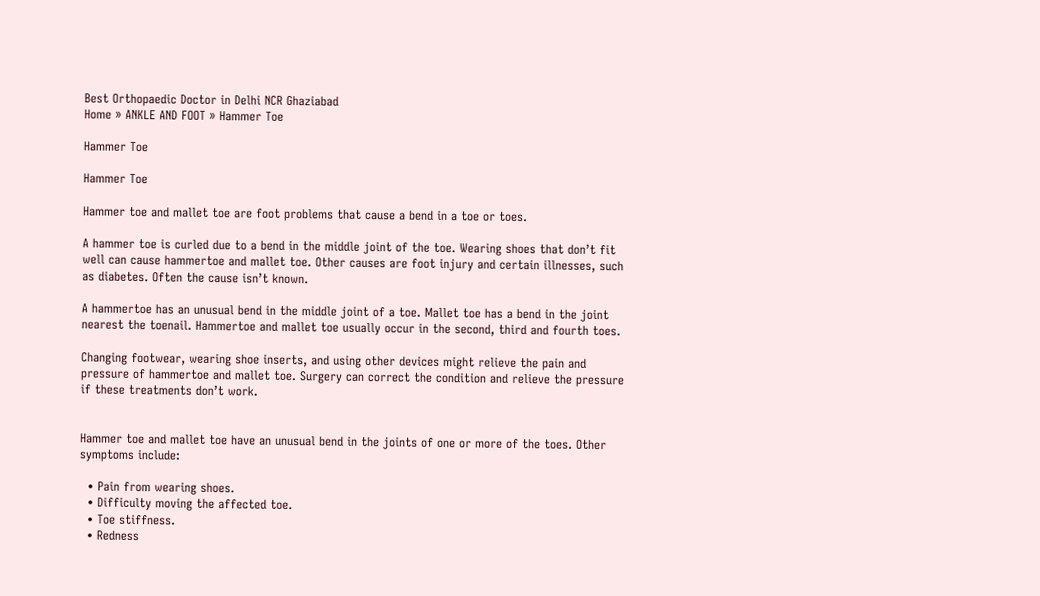Best Orthopaedic Doctor in Delhi NCR Ghaziabad
Home » ANKLE AND FOOT » Hammer Toe

Hammer Toe

Hammer Toe

Hammer toe and mallet toe are foot problems that cause a bend in a toe or toes.

A hammer toe is curled due to a bend in the middle joint of the toe. Wearing shoes that don’t fit well can cause hammertoe and mallet toe. Other causes are foot injury and certain illnesses, such as diabetes. Often the cause isn’t known.

A hammertoe has an unusual bend in the middle joint of a toe. Mallet toe has a bend in the joint nearest the toenail. Hammertoe and mallet toe usually occur in the second, third and fourth toes.

Changing footwear, wearing shoe inserts, and using other devices might relieve the pain and pressure of hammertoe and mallet toe. Surgery can correct the condition and relieve the pressure if these treatments don’t work.


Hammer toe and mallet toe have an unusual bend in the joints of one or more of the toes. Other symptoms include:

  • Pain from wearing shoes.
  • Difficulty moving the affected toe.
  • Toe stiffness.
  • Redness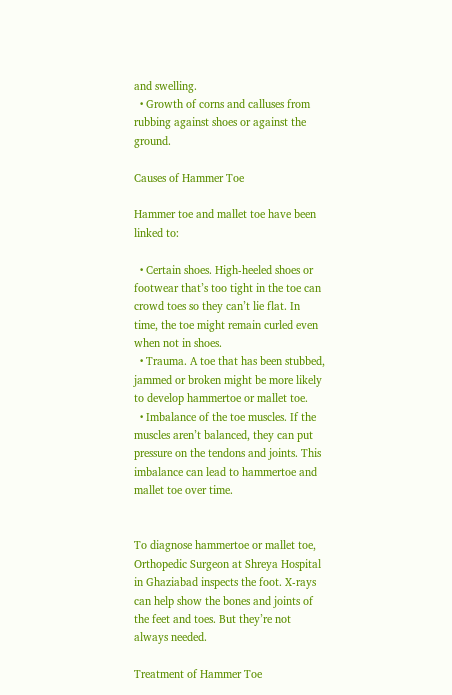and swelling.
  • Growth of corns and calluses from rubbing against shoes or against the ground.

Causes of Hammer Toe

Hammer toe and mallet toe have been linked to:

  • Certain shoes. High-heeled shoes or footwear that’s too tight in the toe can crowd toes so they can’t lie flat. In time, the toe might remain curled even when not in shoes.
  • Trauma. A toe that has been stubbed, jammed or broken might be more likely to develop hammertoe or mallet toe.
  • Imbalance of the toe muscles. If the muscles aren’t balanced, they can put pressure on the tendons and joints. This imbalance can lead to hammertoe and mallet toe over time.


To diagnose hammertoe or mallet toe, Orthopedic Surgeon at Shreya Hospital in Ghaziabad inspects the foot. X-rays can help show the bones and joints of the feet and toes. But they’re not always needed.

Treatment of Hammer Toe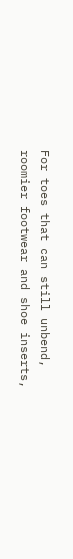For toes that can still unbend, roomier footwear and shoe inserts,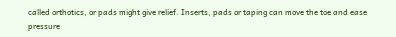called orthotics, or pads might give relief. Inserts, pads or taping can move the toe and ease pressure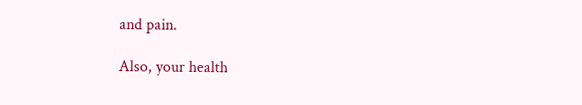and pain.

Also, your health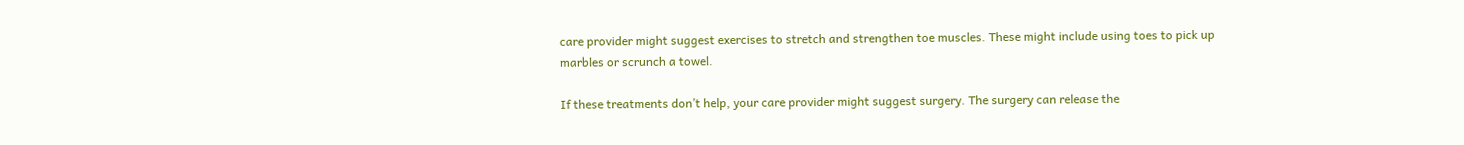care provider might suggest exercises to stretch and strengthen toe muscles. These might include using toes to pick up marbles or scrunch a towel.

If these treatments don’t help, your care provider might suggest surgery. The surgery can release the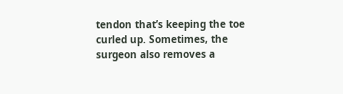tendon that’s keeping the toe curled up. Sometimes, the surgeon also removes a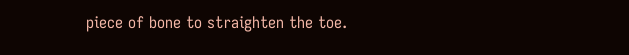piece of bone to straighten the toe.